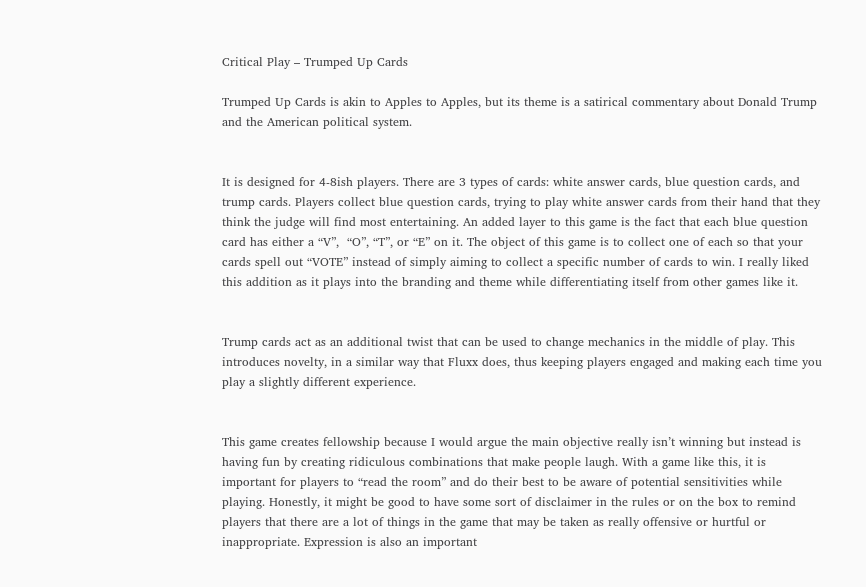Critical Play – Trumped Up Cards

Trumped Up Cards is akin to Apples to Apples, but its theme is a satirical commentary about Donald Trump and the American political system.


It is designed for 4-8ish players. There are 3 types of cards: white answer cards, blue question cards, and trump cards. Players collect blue question cards, trying to play white answer cards from their hand that they think the judge will find most entertaining. An added layer to this game is the fact that each blue question card has either a “V”,  “O”, “T”, or “E” on it. The object of this game is to collect one of each so that your cards spell out “VOTE” instead of simply aiming to collect a specific number of cards to win. I really liked this addition as it plays into the branding and theme while differentiating itself from other games like it.


Trump cards act as an additional twist that can be used to change mechanics in the middle of play. This introduces novelty, in a similar way that Fluxx does, thus keeping players engaged and making each time you play a slightly different experience.


This game creates fellowship because I would argue the main objective really isn’t winning but instead is having fun by creating ridiculous combinations that make people laugh. With a game like this, it is important for players to “read the room” and do their best to be aware of potential sensitivities while playing. Honestly, it might be good to have some sort of disclaimer in the rules or on the box to remind players that there are a lot of things in the game that may be taken as really offensive or hurtful or inappropriate. Expression is also an important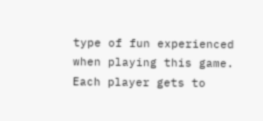type of fun experienced when playing this game. Each player gets to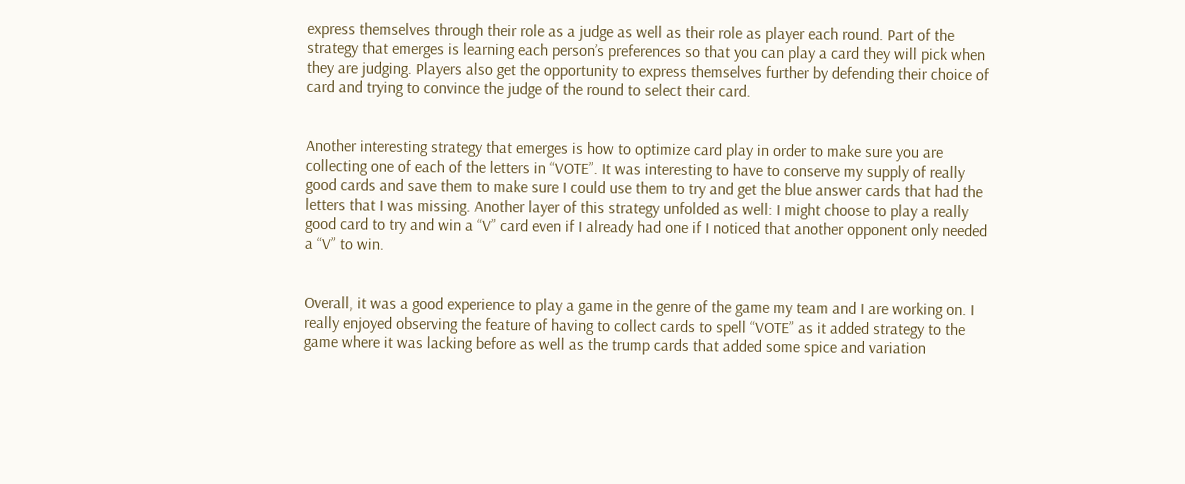express themselves through their role as a judge as well as their role as player each round. Part of the strategy that emerges is learning each person’s preferences so that you can play a card they will pick when they are judging. Players also get the opportunity to express themselves further by defending their choice of card and trying to convince the judge of the round to select their card.


Another interesting strategy that emerges is how to optimize card play in order to make sure you are collecting one of each of the letters in “VOTE”. It was interesting to have to conserve my supply of really good cards and save them to make sure I could use them to try and get the blue answer cards that had the letters that I was missing. Another layer of this strategy unfolded as well: I might choose to play a really good card to try and win a “V” card even if I already had one if I noticed that another opponent only needed a “V” to win.


Overall, it was a good experience to play a game in the genre of the game my team and I are working on. I really enjoyed observing the feature of having to collect cards to spell “VOTE” as it added strategy to the game where it was lacking before as well as the trump cards that added some spice and variation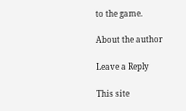to the game.

About the author

Leave a Reply

This site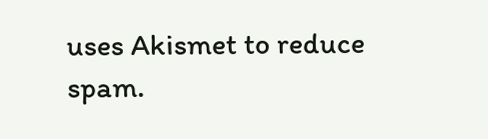uses Akismet to reduce spam.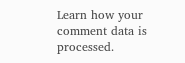Learn how your comment data is processed.